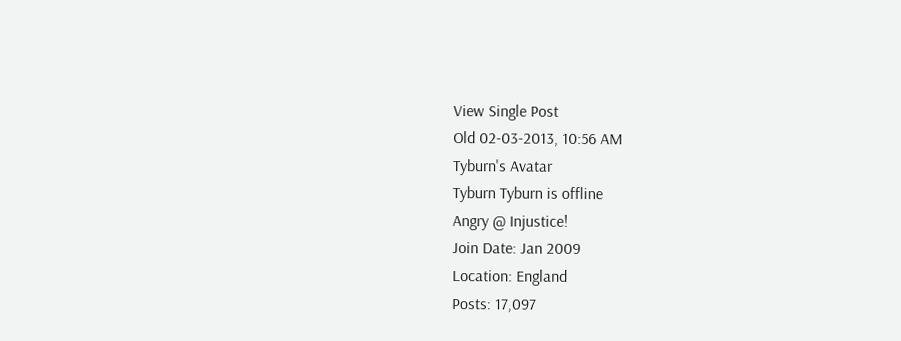View Single Post
Old 02-03-2013, 10:56 AM
Tyburn's Avatar
Tyburn Tyburn is offline
Angry @ Injustice!
Join Date: Jan 2009
Location: England
Posts: 17,097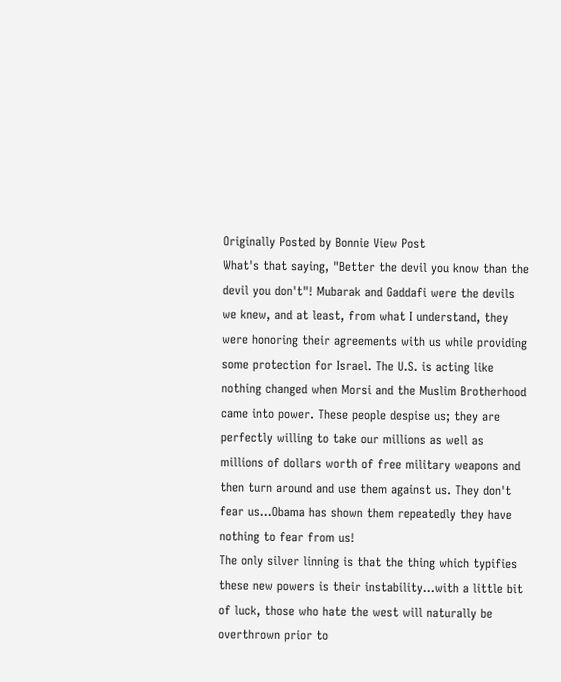Originally Posted by Bonnie View Post
What's that saying, "Better the devil you know than the devil you don't"! Mubarak and Gaddafi were the devils we knew, and at least, from what I understand, they were honoring their agreements with us while providing some protection for Israel. The U.S. is acting like nothing changed when Morsi and the Muslim Brotherhood came into power. These people despise us; they are perfectly willing to take our millions as well as millions of dollars worth of free military weapons and then turn around and use them against us. They don't fear us...Obama has shown them repeatedly they have nothing to fear from us!
The only silver linning is that the thing which typifies these new powers is their instability...with a little bit of luck, those who hate the west will naturally be overthrown prior to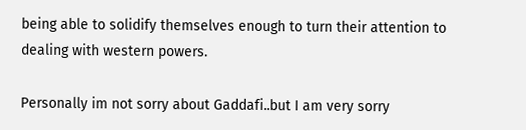being able to solidify themselves enough to turn their attention to dealing with western powers.

Personally im not sorry about Gaddafi..but I am very sorry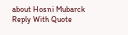about Hosni Mubarck
Reply With Quote